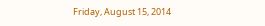Friday, August 15, 2014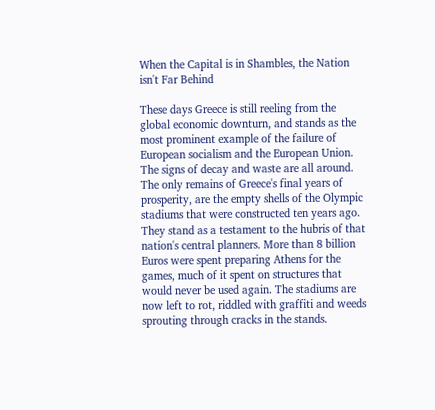When the Capital is in Shambles, the Nation isn't Far Behind

These days Greece is still reeling from the global economic downturn, and stands as the most prominent example of the failure of European socialism and the European Union. The signs of decay and waste are all around. The only remains of Greece's final years of prosperity, are the empty shells of the Olympic stadiums that were constructed ten years ago. They stand as a testament to the hubris of that nation's central planners. More than 8 billion Euros were spent preparing Athens for the games, much of it spent on structures that would never be used again. The stadiums are now left to rot, riddled with graffiti and weeds sprouting through cracks in the stands.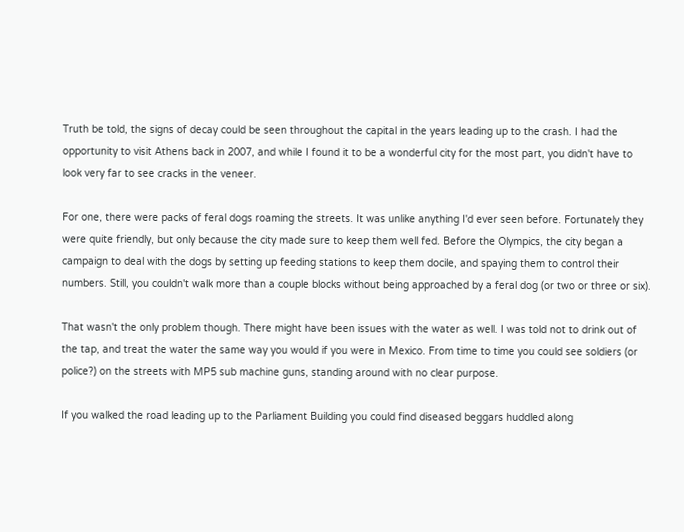Truth be told, the signs of decay could be seen throughout the capital in the years leading up to the crash. I had the opportunity to visit Athens back in 2007, and while I found it to be a wonderful city for the most part, you didn't have to look very far to see cracks in the veneer.

For one, there were packs of feral dogs roaming the streets. It was unlike anything I'd ever seen before. Fortunately they were quite friendly, but only because the city made sure to keep them well fed. Before the Olympics, the city began a campaign to deal with the dogs by setting up feeding stations to keep them docile, and spaying them to control their numbers. Still, you couldn't walk more than a couple blocks without being approached by a feral dog (or two or three or six).

That wasn't the only problem though. There might have been issues with the water as well. I was told not to drink out of the tap, and treat the water the same way you would if you were in Mexico. From time to time you could see soldiers (or police?) on the streets with MP5 sub machine guns, standing around with no clear purpose.

If you walked the road leading up to the Parliament Building you could find diseased beggars huddled along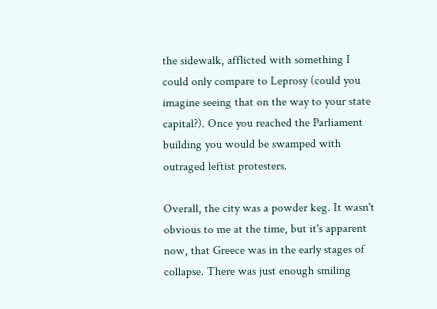the sidewalk, afflicted with something I could only compare to Leprosy (could you imagine seeing that on the way to your state capital?). Once you reached the Parliament building you would be swamped with outraged leftist protesters.

Overall, the city was a powder keg. It wasn't obvious to me at the time, but it's apparent now, that Greece was in the early stages of collapse. There was just enough smiling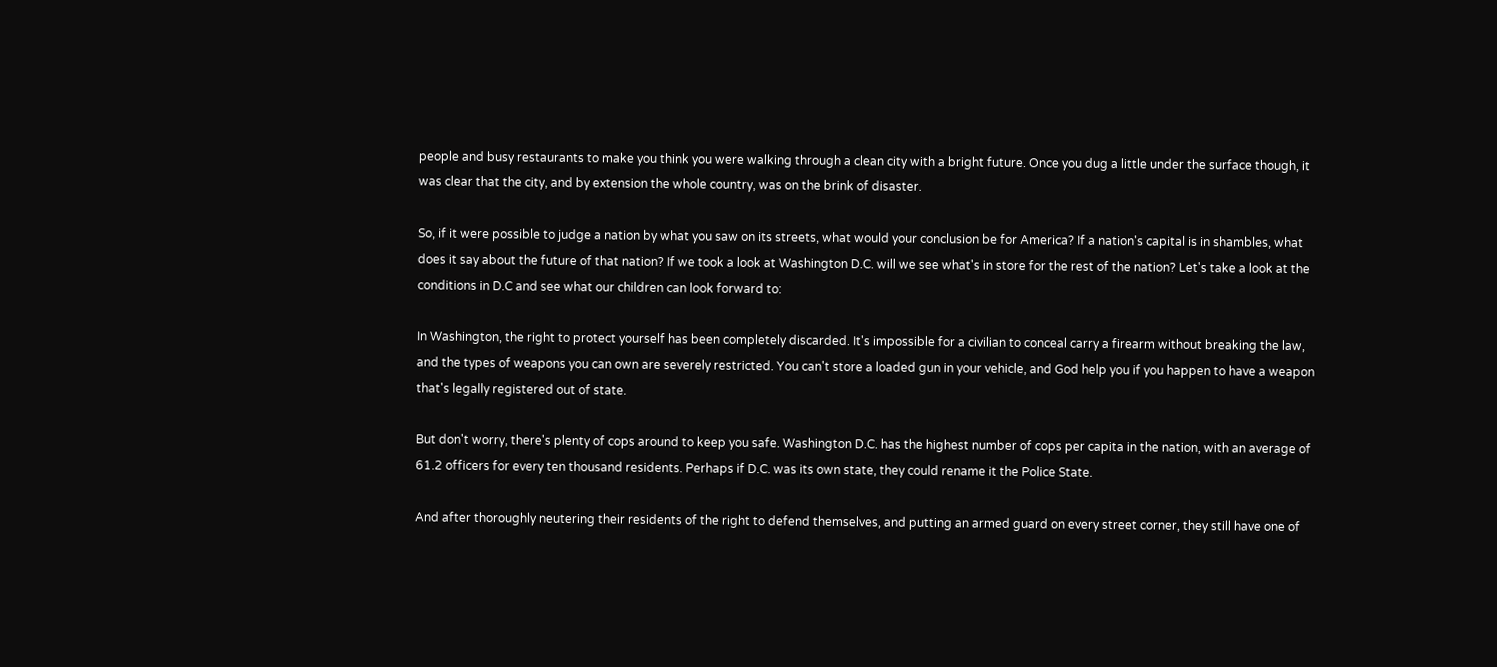people and busy restaurants to make you think you were walking through a clean city with a bright future. Once you dug a little under the surface though, it was clear that the city, and by extension the whole country, was on the brink of disaster.

So, if it were possible to judge a nation by what you saw on its streets, what would your conclusion be for America? If a nation's capital is in shambles, what does it say about the future of that nation? If we took a look at Washington D.C. will we see what's in store for the rest of the nation? Let's take a look at the conditions in D.C and see what our children can look forward to:

In Washington, the right to protect yourself has been completely discarded. It's impossible for a civilian to conceal carry a firearm without breaking the law, and the types of weapons you can own are severely restricted. You can't store a loaded gun in your vehicle, and God help you if you happen to have a weapon that's legally registered out of state.

But don't worry, there's plenty of cops around to keep you safe. Washington D.C. has the highest number of cops per capita in the nation, with an average of 61.2 officers for every ten thousand residents. Perhaps if D.C. was its own state, they could rename it the Police State.

And after thoroughly neutering their residents of the right to defend themselves, and putting an armed guard on every street corner, they still have one of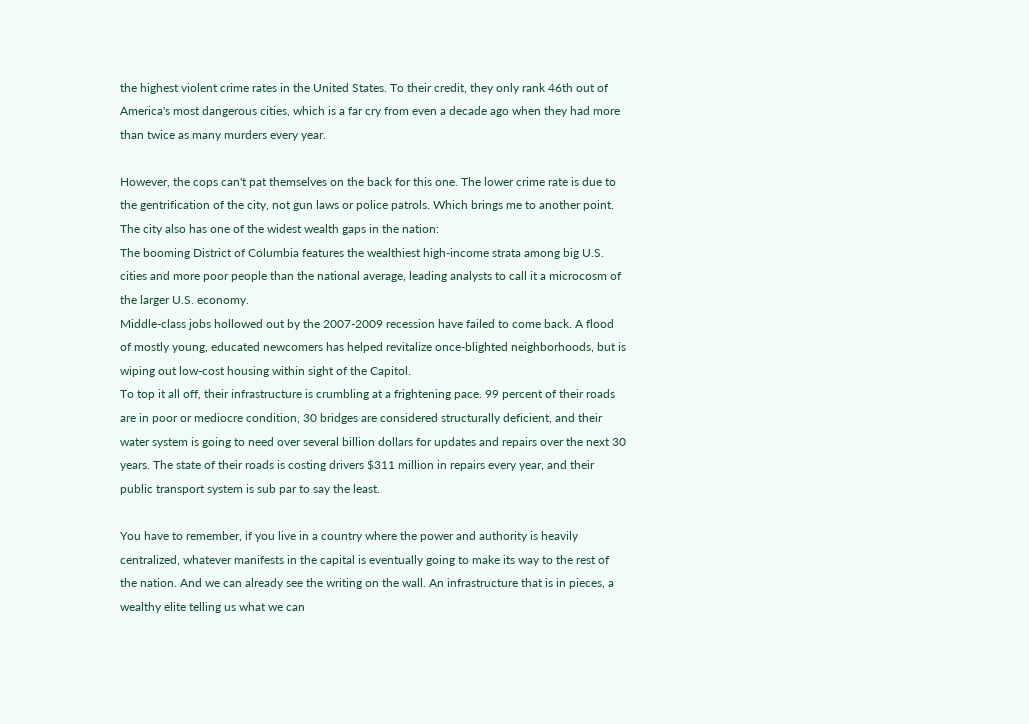the highest violent crime rates in the United States. To their credit, they only rank 46th out of America's most dangerous cities, which is a far cry from even a decade ago when they had more than twice as many murders every year.

However, the cops can't pat themselves on the back for this one. The lower crime rate is due to the gentrification of the city, not gun laws or police patrols. Which brings me to another point. The city also has one of the widest wealth gaps in the nation:
The booming District of Columbia features the wealthiest high-income strata among big U.S. cities and more poor people than the national average, leading analysts to call it a microcosm of the larger U.S. economy.
Middle-class jobs hollowed out by the 2007-2009 recession have failed to come back. A flood of mostly young, educated newcomers has helped revitalize once-blighted neighborhoods, but is wiping out low-cost housing within sight of the Capitol.
To top it all off, their infrastructure is crumbling at a frightening pace. 99 percent of their roads are in poor or mediocre condition, 30 bridges are considered structurally deficient, and their water system is going to need over several billion dollars for updates and repairs over the next 30 years. The state of their roads is costing drivers $311 million in repairs every year, and their public transport system is sub par to say the least.

You have to remember, if you live in a country where the power and authority is heavily centralized, whatever manifests in the capital is eventually going to make its way to the rest of the nation. And we can already see the writing on the wall. An infrastructure that is in pieces, a wealthy elite telling us what we can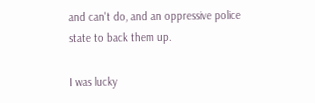and can't do, and an oppressive police state to back them up.

I was lucky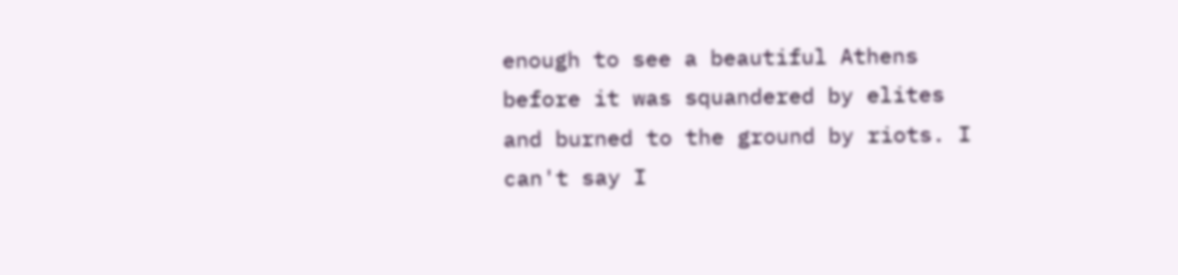enough to see a beautiful Athens before it was squandered by elites and burned to the ground by riots. I can't say I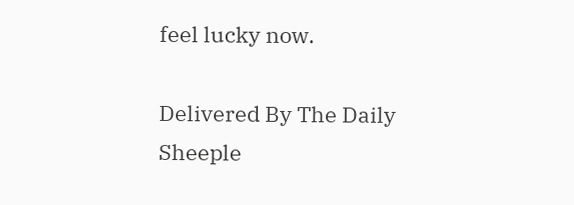feel lucky now.

Delivered By The Daily Sheeple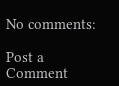No comments:

Post a Comment